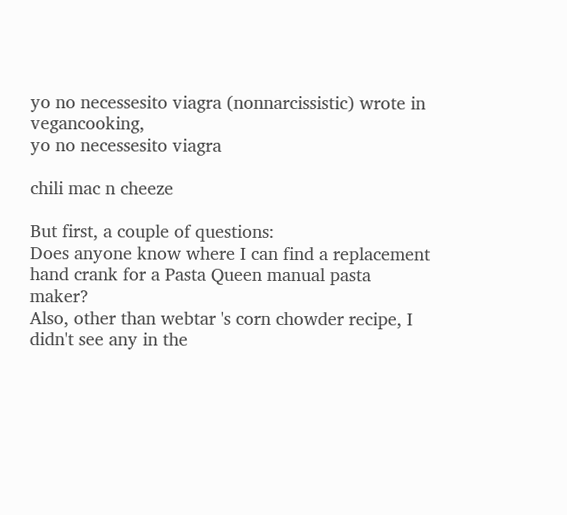yo no necessesito viagra (nonnarcissistic) wrote in vegancooking,
yo no necessesito viagra

chili mac n cheeze

But first, a couple of questions:
Does anyone know where I can find a replacement hand crank for a Pasta Queen manual pasta maker?
Also, other than webtar 's corn chowder recipe, I didn't see any in the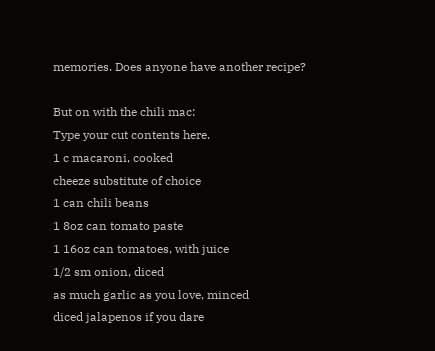memories. Does anyone have another recipe?

But on with the chili mac:
Type your cut contents here.
1 c macaroni, cooked
cheeze substitute of choice
1 can chili beans
1 8oz can tomato paste
1 16oz can tomatoes, with juice
1/2 sm onion, diced
as much garlic as you love, minced
diced jalapenos if you dare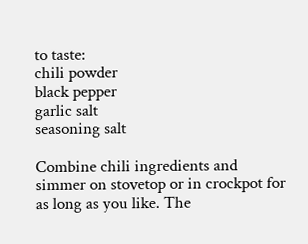to taste:
chili powder
black pepper
garlic salt
seasoning salt

Combine chili ingredients and simmer on stovetop or in crockpot for as long as you like. The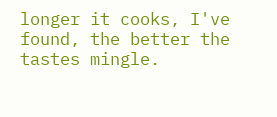longer it cooks, I've found, the better the tastes mingle.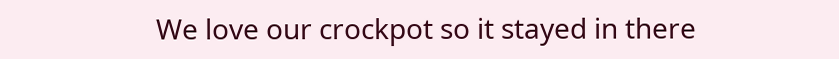We love our crockpot so it stayed in there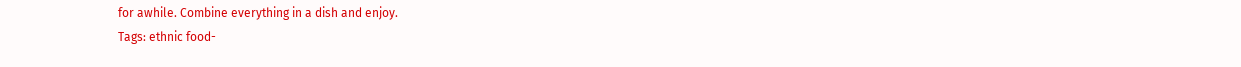for awhile. Combine everything in a dish and enjoy.
Tags: ethnic food-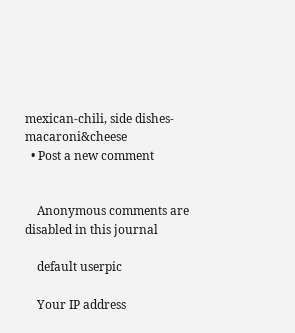mexican-chili, side dishes-macaroni&cheese
  • Post a new comment


    Anonymous comments are disabled in this journal

    default userpic

    Your IP address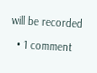will be recorded

  • 1 comment